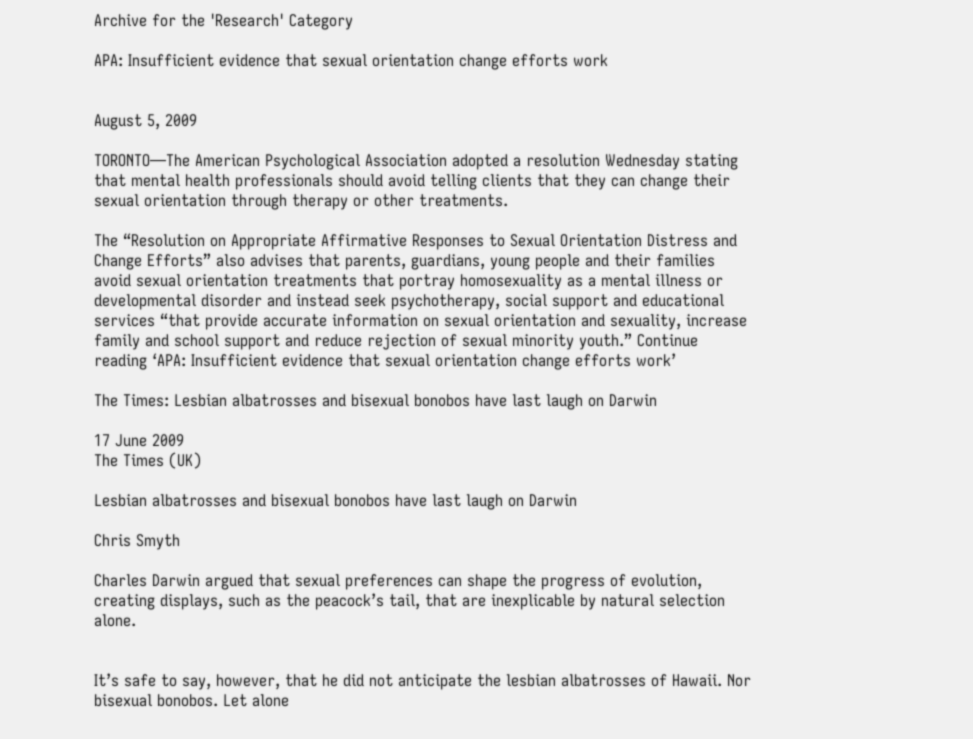Archive for the 'Research' Category

APA: Insufficient evidence that sexual orientation change efforts work


August 5, 2009

TORONTO—The American Psychological Association adopted a resolution Wednesday stating that mental health professionals should avoid telling clients that they can change their sexual orientation through therapy or other treatments.

The “Resolution on Appropriate Affirmative Responses to Sexual Orientation Distress and Change Efforts” also advises that parents, guardians, young people and their families avoid sexual orientation treatments that portray homosexuality as a mental illness or developmental disorder and instead seek psychotherapy, social support and educational services “that provide accurate information on sexual orientation and sexuality, increase family and school support and reduce rejection of sexual minority youth.” Continue reading ‘APA: Insufficient evidence that sexual orientation change efforts work’

The Times: Lesbian albatrosses and bisexual bonobos have last laugh on Darwin

17 June 2009
The Times (UK)

Lesbian albatrosses and bisexual bonobos have last laugh on Darwin

Chris Smyth

Charles Darwin argued that sexual preferences can shape the progress of evolution, creating displays, such as the peacock’s tail, that are inexplicable by natural selection alone.


It’s safe to say, however, that he did not anticipate the lesbian albatrosses of Hawaii. Nor bisexual bonobos. Let alone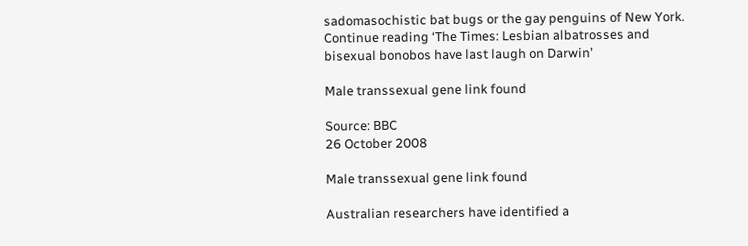sadomasochistic bat bugs or the gay penguins of New York. Continue reading ‘The Times: Lesbian albatrosses and bisexual bonobos have last laugh on Darwin’

Male transsexual gene link found

Source: BBC
26 October 2008

Male transsexual gene link found

Australian researchers have identified a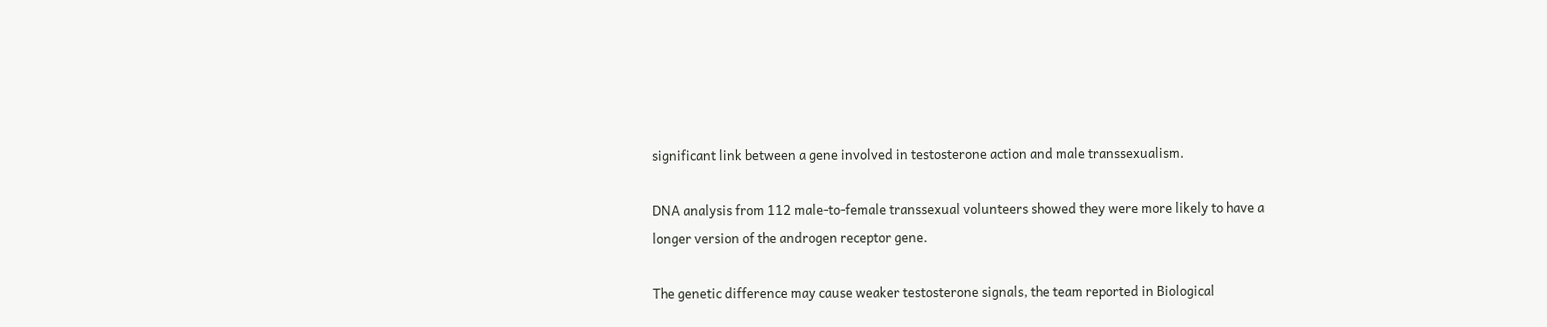significant link between a gene involved in testosterone action and male transsexualism.

DNA analysis from 112 male-to-female transsexual volunteers showed they were more likely to have a longer version of the androgen receptor gene.

The genetic difference may cause weaker testosterone signals, the team reported in Biological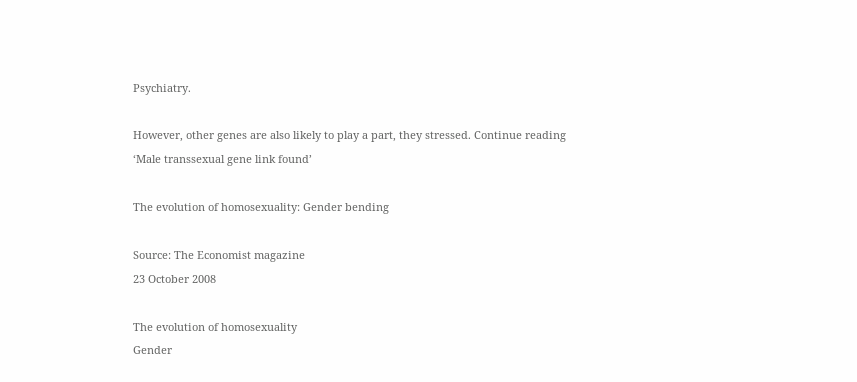Psychiatry.

However, other genes are also likely to play a part, they stressed. Continue reading ‘Male transsexual gene link found’

The evolution of homosexuality: Gender bending

Source: The Economist magazine
23 October 2008

The evolution of homosexuality
Gender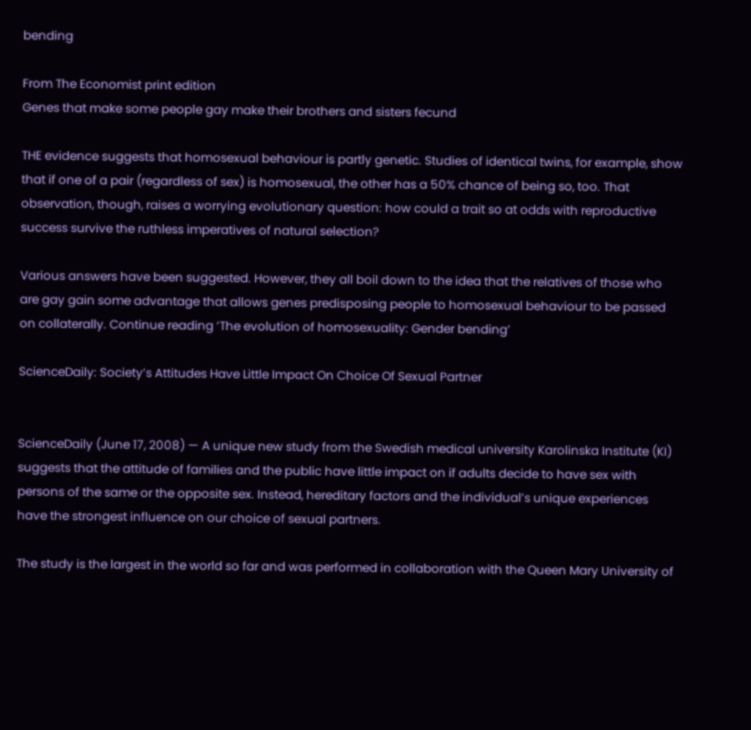bending

From The Economist print edition
Genes that make some people gay make their brothers and sisters fecund

THE evidence suggests that homosexual behaviour is partly genetic. Studies of identical twins, for example, show that if one of a pair (regardless of sex) is homosexual, the other has a 50% chance of being so, too. That observation, though, raises a worrying evolutionary question: how could a trait so at odds with reproductive success survive the ruthless imperatives of natural selection?

Various answers have been suggested. However, they all boil down to the idea that the relatives of those who are gay gain some advantage that allows genes predisposing people to homosexual behaviour to be passed on collaterally. Continue reading ‘The evolution of homosexuality: Gender bending’

ScienceDaily: Society’s Attitudes Have Little Impact On Choice Of Sexual Partner


ScienceDaily (June 17, 2008) — A unique new study from the Swedish medical university Karolinska Institute (KI) suggests that the attitude of families and the public have little impact on if adults decide to have sex with persons of the same or the opposite sex. Instead, hereditary factors and the individual’s unique experiences have the strongest influence on our choice of sexual partners.

The study is the largest in the world so far and was performed in collaboration with the Queen Mary University of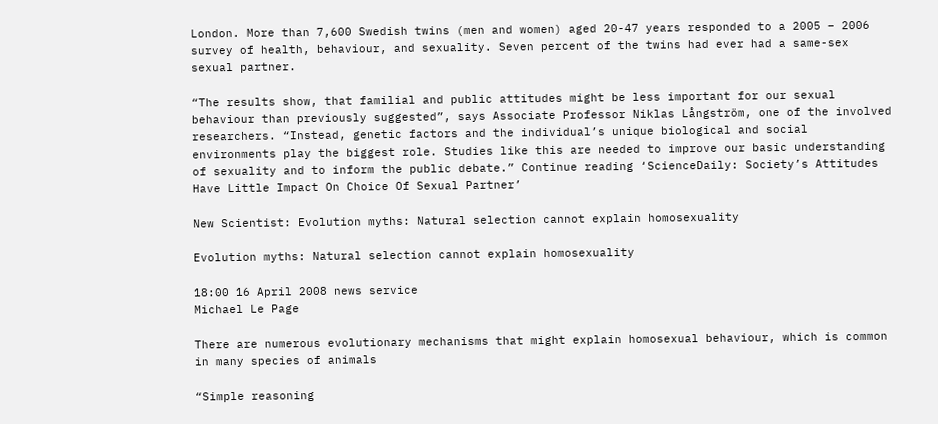London. More than 7,600 Swedish twins (men and women) aged 20-47 years responded to a 2005 – 2006 survey of health, behaviour, and sexuality. Seven percent of the twins had ever had a same-sex sexual partner.

“The results show, that familial and public attitudes might be less important for our sexual behaviour than previously suggested”, says Associate Professor Niklas Långström, one of the involved researchers. “Instead, genetic factors and the individual’s unique biological and social environments play the biggest role. Studies like this are needed to improve our basic understanding of sexuality and to inform the public debate.” Continue reading ‘ScienceDaily: Society’s Attitudes Have Little Impact On Choice Of Sexual Partner’

New Scientist: Evolution myths: Natural selection cannot explain homosexuality

Evolution myths: Natural selection cannot explain homosexuality

18:00 16 April 2008 news service
Michael Le Page

There are numerous evolutionary mechanisms that might explain homosexual behaviour, which is common in many species of animals

“Simple reasoning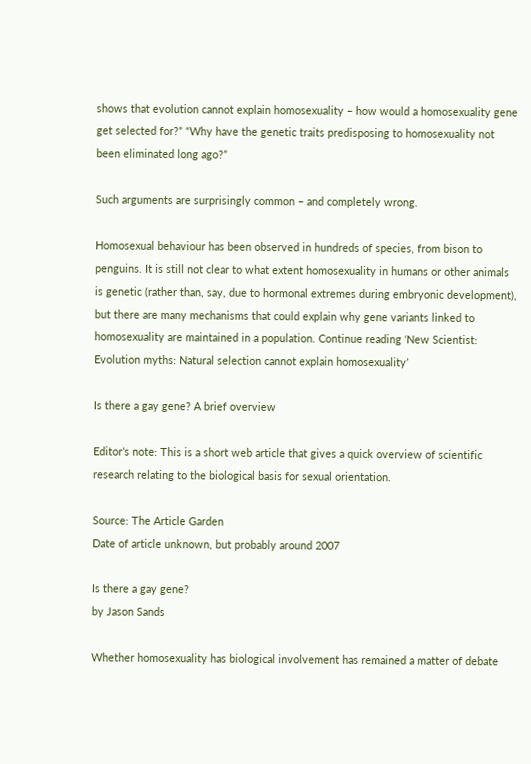shows that evolution cannot explain homosexuality – how would a homosexuality gene get selected for?” “Why have the genetic traits predisposing to homosexuality not been eliminated long ago?”

Such arguments are surprisingly common – and completely wrong.

Homosexual behaviour has been observed in hundreds of species, from bison to penguins. It is still not clear to what extent homosexuality in humans or other animals is genetic (rather than, say, due to hormonal extremes during embryonic development), but there are many mechanisms that could explain why gene variants linked to homosexuality are maintained in a population. Continue reading ‘New Scientist: Evolution myths: Natural selection cannot explain homosexuality’

Is there a gay gene? A brief overview

Editor’s note: This is a short web article that gives a quick overview of scientific research relating to the biological basis for sexual orientation.

Source: The Article Garden
Date of article unknown, but probably around 2007

Is there a gay gene?
by Jason Sands

Whether homosexuality has biological involvement has remained a matter of debate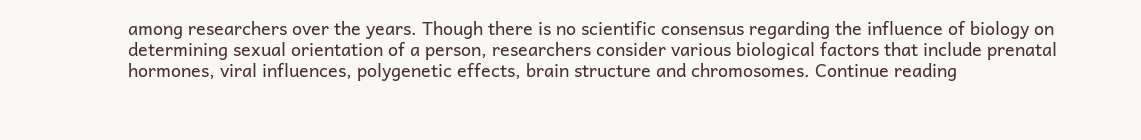among researchers over the years. Though there is no scientific consensus regarding the influence of biology on determining sexual orientation of a person, researchers consider various biological factors that include prenatal hormones, viral influences, polygenetic effects, brain structure and chromosomes. Continue reading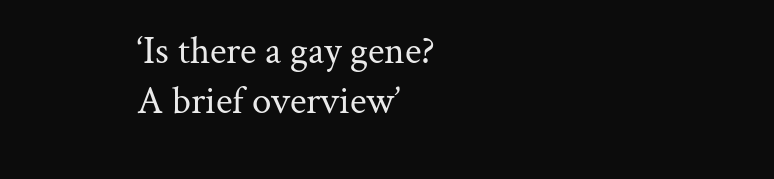‘Is there a gay gene? A brief overview’